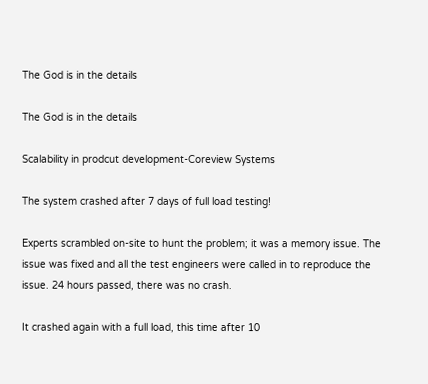The God is in the details

The God is in the details

Scalability in prodcut development-Coreview Systems

The system crashed after 7 days of full load testing!

Experts scrambled on-site to hunt the problem; it was a memory issue. The issue was fixed and all the test engineers were called in to reproduce the issue. 24 hours passed, there was no crash.

It crashed again with a full load, this time after 10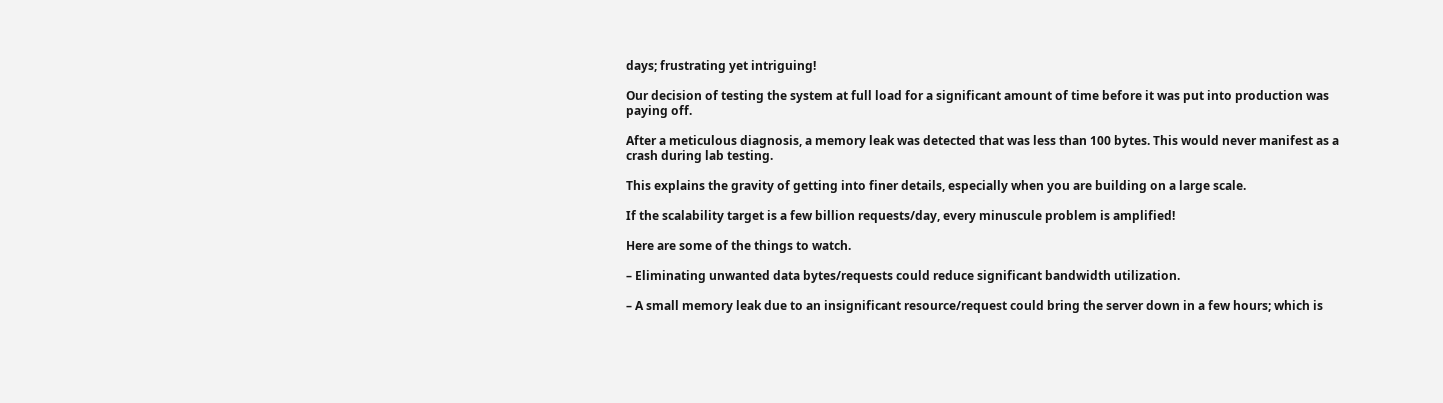days; frustrating yet intriguing!

Our decision of testing the system at full load for a significant amount of time before it was put into production was paying off.

After a meticulous diagnosis, a memory leak was detected that was less than 100 bytes. This would never manifest as a crash during lab testing.

This explains the gravity of getting into finer details, especially when you are building on a large scale.

If the scalability target is a few billion requests/day, every minuscule problem is amplified!

Here are some of the things to watch.

– Eliminating unwanted data bytes/requests could reduce significant bandwidth utilization.

– A small memory leak due to an insignificant resource/request could bring the server down in a few hours; which is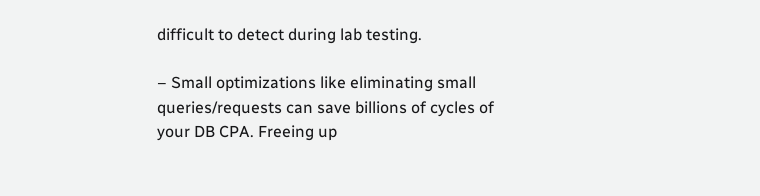difficult to detect during lab testing.

– Small optimizations like eliminating small queries/requests can save billions of cycles of your DB CPA. Freeing up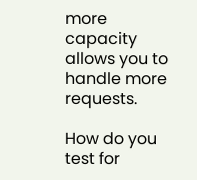more capacity allows you to handle more requests.

How do you test for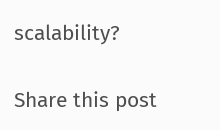scalability?

Share this post